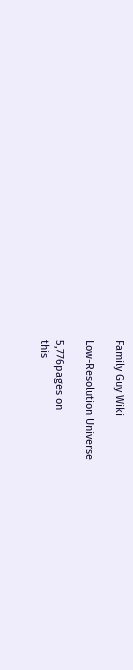Family Guy Wiki

Low-Resolution Universe

5,776pages on
this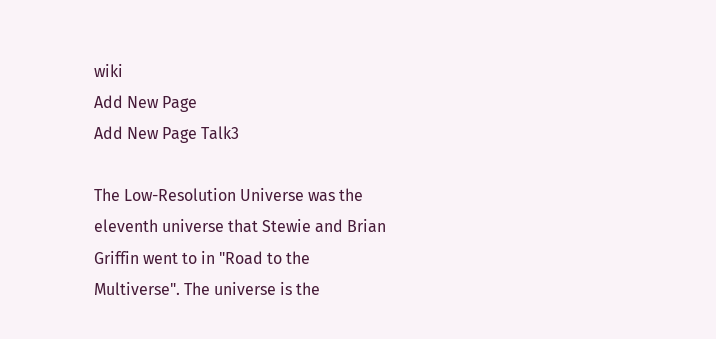wiki
Add New Page
Add New Page Talk3

The Low-Resolution Universe was the eleventh universe that Stewie and Brian Griffin went to in "Road to the Multiverse". The universe is the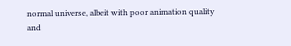normal universe, albeit with poor animation quality and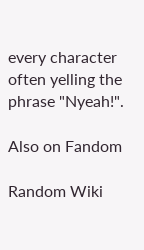every character often yelling the phrase "Nyeah!".

Also on Fandom

Random Wiki